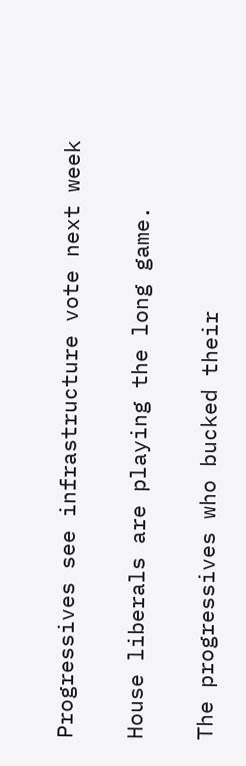Progressives see infrastructure vote next week

House liberals are playing the long game.

The progressives who bucked their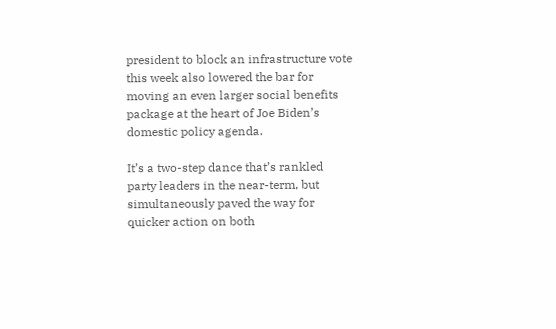president to block an infrastructure vote this week also lowered the bar for moving an even larger social benefits package at the heart of Joe Biden’s domestic policy agenda.

It’s a two-step dance that’s rankled party leaders in the near-term, but simultaneously paved the way for quicker action on both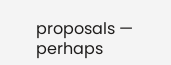proposals — perhaps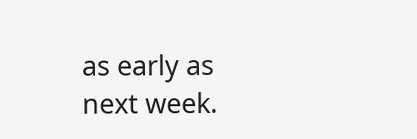as early as next week.